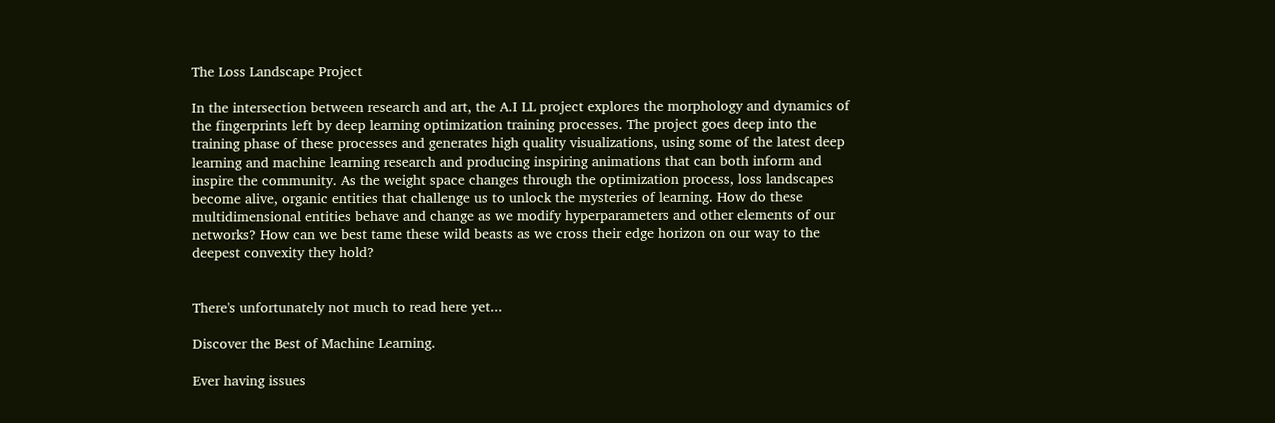The Loss Landscape Project

In the intersection between research and art, the A.I LL project explores the morphology and dynamics of the fingerprints left by deep learning optimization training processes. The project goes deep into the training phase of these processes and generates high quality visualizations, using some of the latest deep learning and machine learning research and producing inspiring animations that can both inform and inspire the community. As the weight space changes through the optimization process, loss landscapes become alive, organic entities that challenge us to unlock the mysteries of learning. How do these multidimensional entities behave and change as we modify hyperparameters and other elements of our networks? How can we best tame these wild beasts as we cross their edge horizon on our way to the deepest convexity they hold?


There's unfortunately not much to read here yet...

Discover the Best of Machine Learning.

Ever having issues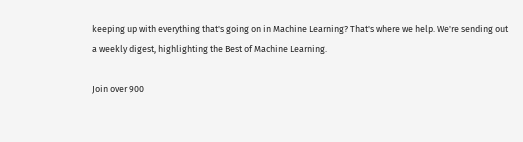keeping up with everything that's going on in Machine Learning? That's where we help. We're sending out a weekly digest, highlighting the Best of Machine Learning.

Join over 900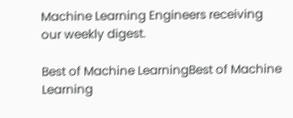Machine Learning Engineers receiving our weekly digest.

Best of Machine LearningBest of Machine Learning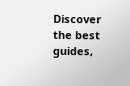Discover the best guides,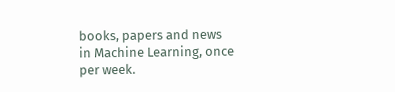books, papers and news in Machine Learning, once per week.